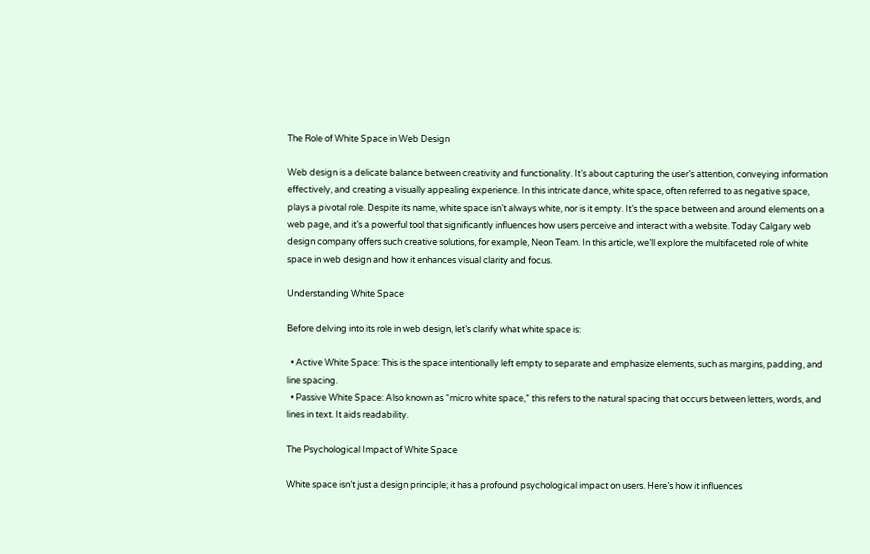The Role of White Space in Web Design

Web design is a delicate balance between creativity and functionality. It’s about capturing the user’s attention, conveying information effectively, and creating a visually appealing experience. In this intricate dance, white space, often referred to as negative space, plays a pivotal role. Despite its name, white space isn’t always white, nor is it empty. It’s the space between and around elements on a web page, and it’s a powerful tool that significantly influences how users perceive and interact with a website. Today Calgary web design company offers such creative solutions, for example, Neon Team. In this article, we’ll explore the multifaceted role of white space in web design and how it enhances visual clarity and focus.

Understanding White Space

Before delving into its role in web design, let’s clarify what white space is:

  • Active White Space: This is the space intentionally left empty to separate and emphasize elements, such as margins, padding, and line spacing.
  • Passive White Space: Also known as “micro white space,” this refers to the natural spacing that occurs between letters, words, and lines in text. It aids readability.

The Psychological Impact of White Space

White space isn’t just a design principle; it has a profound psychological impact on users. Here’s how it influences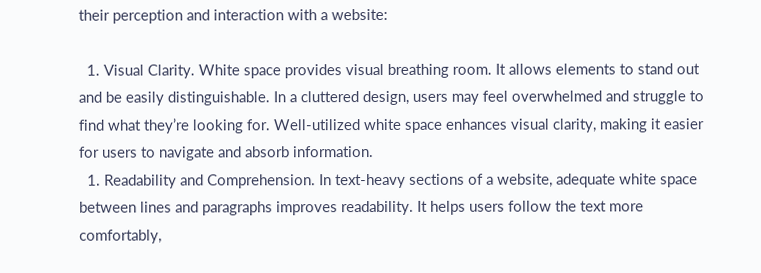their perception and interaction with a website:

  1. Visual Clarity. White space provides visual breathing room. It allows elements to stand out and be easily distinguishable. In a cluttered design, users may feel overwhelmed and struggle to find what they’re looking for. Well-utilized white space enhances visual clarity, making it easier for users to navigate and absorb information.
  1. Readability and Comprehension. In text-heavy sections of a website, adequate white space between lines and paragraphs improves readability. It helps users follow the text more comfortably,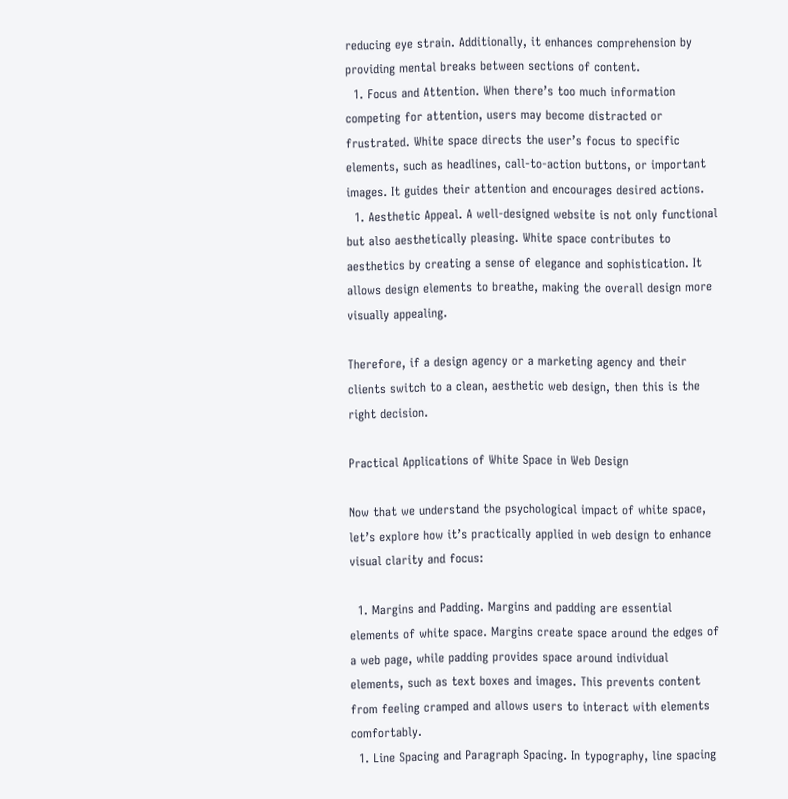reducing eye strain. Additionally, it enhances comprehension by providing mental breaks between sections of content.
  1. Focus and Attention. When there’s too much information competing for attention, users may become distracted or frustrated. White space directs the user’s focus to specific elements, such as headlines, call-to-action buttons, or important images. It guides their attention and encourages desired actions.
  1. Aesthetic Appeal. A well-designed website is not only functional but also aesthetically pleasing. White space contributes to aesthetics by creating a sense of elegance and sophistication. It allows design elements to breathe, making the overall design more visually appealing.

Therefore, if a design agency or a marketing agency and their clients switch to a clean, aesthetic web design, then this is the right decision.

Practical Applications of White Space in Web Design

Now that we understand the psychological impact of white space, let’s explore how it’s practically applied in web design to enhance visual clarity and focus:

  1. Margins and Padding. Margins and padding are essential elements of white space. Margins create space around the edges of a web page, while padding provides space around individual elements, such as text boxes and images. This prevents content from feeling cramped and allows users to interact with elements comfortably.
  1. Line Spacing and Paragraph Spacing. In typography, line spacing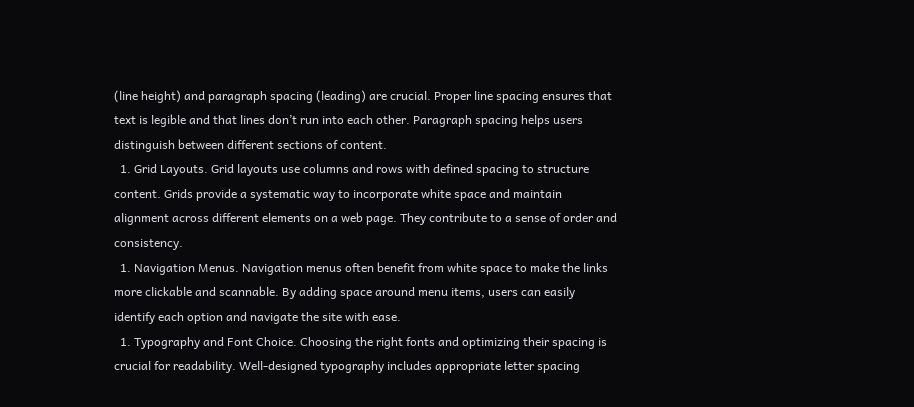(line height) and paragraph spacing (leading) are crucial. Proper line spacing ensures that text is legible and that lines don’t run into each other. Paragraph spacing helps users distinguish between different sections of content.
  1. Grid Layouts. Grid layouts use columns and rows with defined spacing to structure content. Grids provide a systematic way to incorporate white space and maintain alignment across different elements on a web page. They contribute to a sense of order and consistency.
  1. Navigation Menus. Navigation menus often benefit from white space to make the links more clickable and scannable. By adding space around menu items, users can easily identify each option and navigate the site with ease.
  1. Typography and Font Choice. Choosing the right fonts and optimizing their spacing is crucial for readability. Well-designed typography includes appropriate letter spacing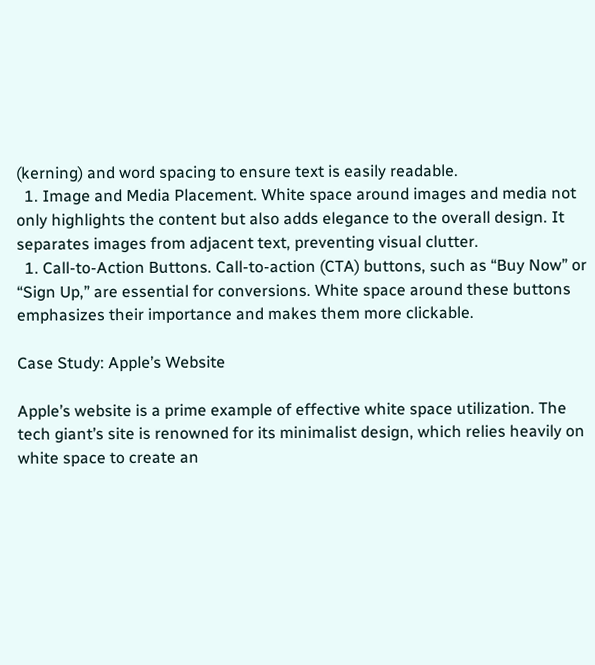(kerning) and word spacing to ensure text is easily readable.
  1. Image and Media Placement. White space around images and media not only highlights the content but also adds elegance to the overall design. It separates images from adjacent text, preventing visual clutter.
  1. Call-to-Action Buttons. Call-to-action (CTA) buttons, such as “Buy Now” or “Sign Up,” are essential for conversions. White space around these buttons emphasizes their importance and makes them more clickable.

Case Study: Apple’s Website

Apple’s website is a prime example of effective white space utilization. The tech giant’s site is renowned for its minimalist design, which relies heavily on white space to create an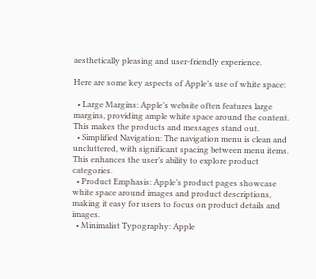aesthetically pleasing and user-friendly experience.

Here are some key aspects of Apple’s use of white space:

  • Large Margins: Apple’s website often features large margins, providing ample white space around the content. This makes the products and messages stand out.
  • Simplified Navigation: The navigation menu is clean and uncluttered, with significant spacing between menu items. This enhances the user’s ability to explore product categories.
  • Product Emphasis: Apple’s product pages showcase white space around images and product descriptions, making it easy for users to focus on product details and images.
  • Minimalist Typography: Apple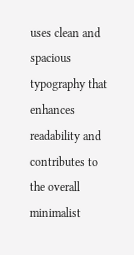uses clean and spacious typography that enhances readability and contributes to the overall minimalist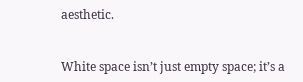aesthetic.


White space isn’t just empty space; it’s a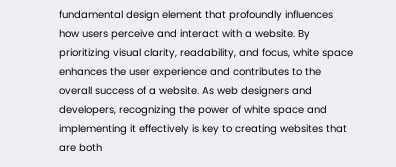fundamental design element that profoundly influences how users perceive and interact with a website. By prioritizing visual clarity, readability, and focus, white space enhances the user experience and contributes to the overall success of a website. As web designers and developers, recognizing the power of white space and implementing it effectively is key to creating websites that are both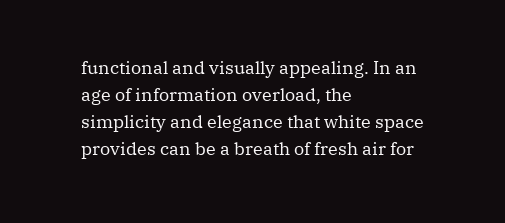functional and visually appealing. In an age of information overload, the simplicity and elegance that white space provides can be a breath of fresh air for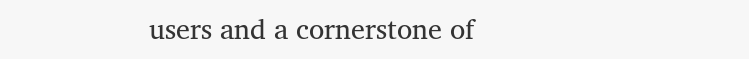users and a cornerstone of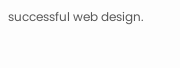successful web design.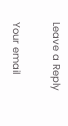Leave a Reply

Your email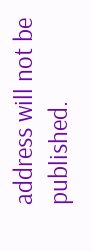address will not be published.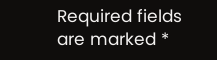Required fields are marked *